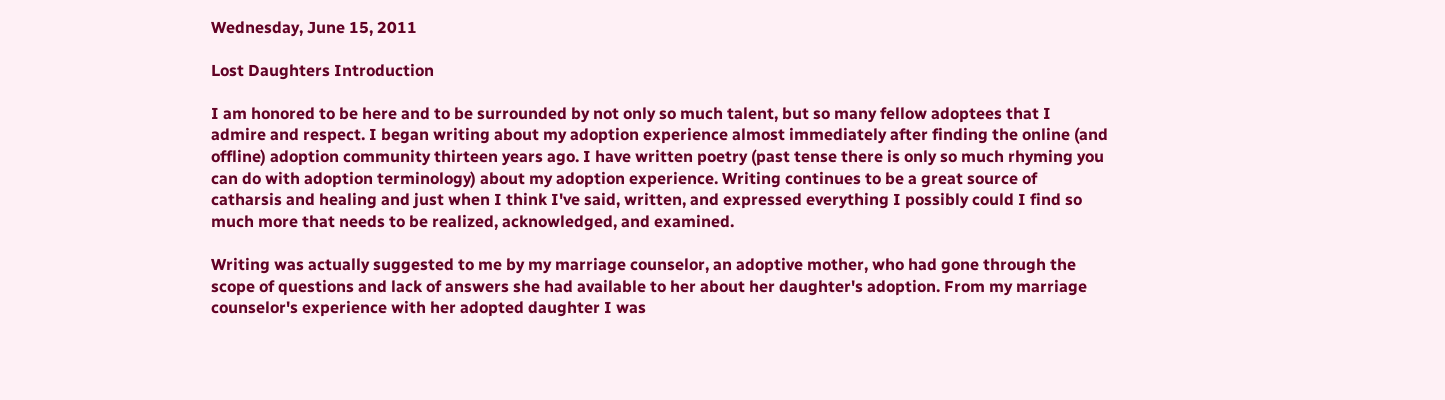Wednesday, June 15, 2011

Lost Daughters Introduction

I am honored to be here and to be surrounded by not only so much talent, but so many fellow adoptees that I admire and respect. I began writing about my adoption experience almost immediately after finding the online (and offline) adoption community thirteen years ago. I have written poetry (past tense there is only so much rhyming you can do with adoption terminology) about my adoption experience. Writing continues to be a great source of catharsis and healing and just when I think I've said, written, and expressed everything I possibly could I find so much more that needs to be realized, acknowledged, and examined.

Writing was actually suggested to me by my marriage counselor, an adoptive mother, who had gone through the scope of questions and lack of answers she had available to her about her daughter's adoption. From my marriage counselor's experience with her adopted daughter I was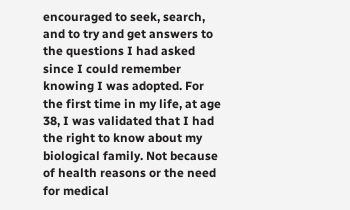encouraged to seek, search, and to try and get answers to the questions I had asked since I could remember knowing I was adopted. For the first time in my life, at age 38, I was validated that I had the right to know about my biological family. Not because of health reasons or the need for medical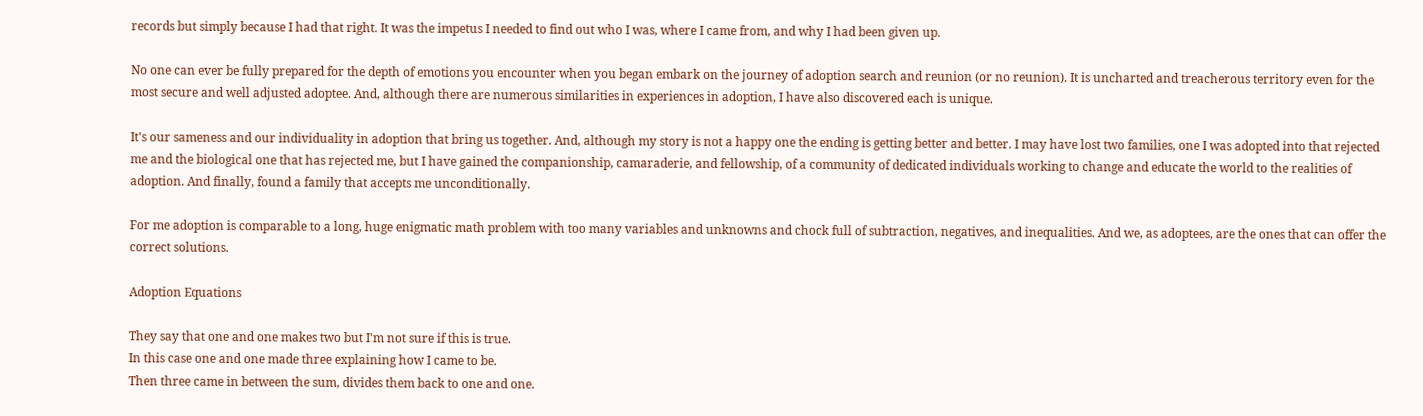records but simply because I had that right. It was the impetus I needed to find out who I was, where I came from, and why I had been given up.

No one can ever be fully prepared for the depth of emotions you encounter when you began embark on the journey of adoption search and reunion (or no reunion). It is uncharted and treacherous territory even for the most secure and well adjusted adoptee. And, although there are numerous similarities in experiences in adoption, I have also discovered each is unique.

It's our sameness and our individuality in adoption that bring us together. And, although my story is not a happy one the ending is getting better and better. I may have lost two families, one I was adopted into that rejected me and the biological one that has rejected me, but I have gained the companionship, camaraderie, and fellowship, of a community of dedicated individuals working to change and educate the world to the realities of adoption. And finally, found a family that accepts me unconditionally.

For me adoption is comparable to a long, huge enigmatic math problem with too many variables and unknowns and chock full of subtraction, negatives, and inequalities. And we, as adoptees, are the ones that can offer the correct solutions.

Adoption Equations

They say that one and one makes two but I'm not sure if this is true.
In this case one and one made three explaining how I came to be.
Then three came in between the sum, divides them back to one and one.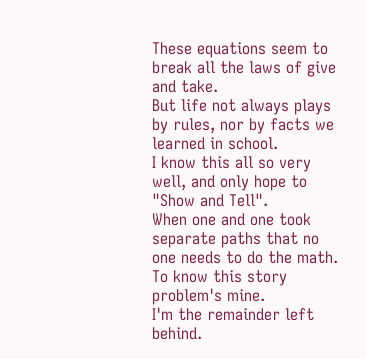These equations seem to break all the laws of give and take.
But life not always plays by rules, nor by facts we learned in school.
I know this all so very well, and only hope to "Show and Tell".
When one and one took separate paths that no one needs to do the math.
To know this story problem's mine.
I'm the remainder left behind.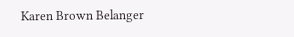Karen Brown Belanger